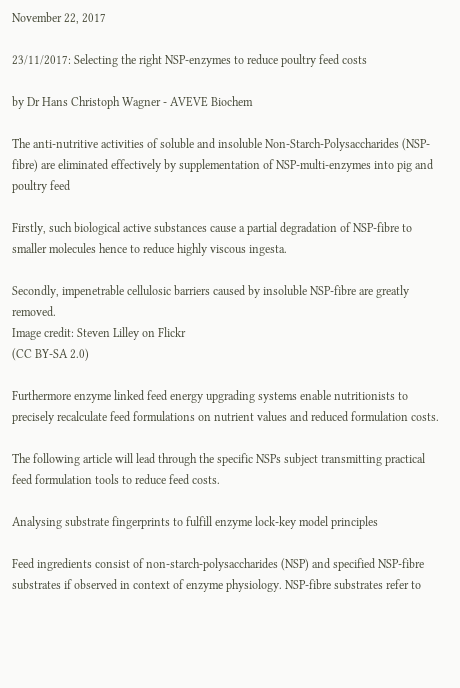November 22, 2017

23/11/2017: Selecting the right NSP-enzymes to reduce poultry feed costs

by Dr Hans Christoph Wagner - AVEVE Biochem

The anti-nutritive activities of soluble and insoluble Non-Starch-Polysaccharides (NSP-fibre) are eliminated effectively by supplementation of NSP-multi-enzymes into pig and poultry feed

Firstly, such biological active substances cause a partial degradation of NSP-fibre to smaller molecules hence to reduce highly viscous ingesta.

Secondly, impenetrable cellulosic barriers caused by insoluble NSP-fibre are greatly removed.
Image credit: Steven Lilley on Flickr
(CC BY-SA 2.0)

Furthermore enzyme linked feed energy upgrading systems enable nutritionists to precisely recalculate feed formulations on nutrient values and reduced formulation costs.

The following article will lead through the specific NSPs subject transmitting practical feed formulation tools to reduce feed costs.

Analysing substrate fingerprints to fulfill enzyme lock-key model principles

Feed ingredients consist of non-starch-polysaccharides (NSP) and specified NSP-fibre substrates if observed in context of enzyme physiology. NSP-fibre substrates refer to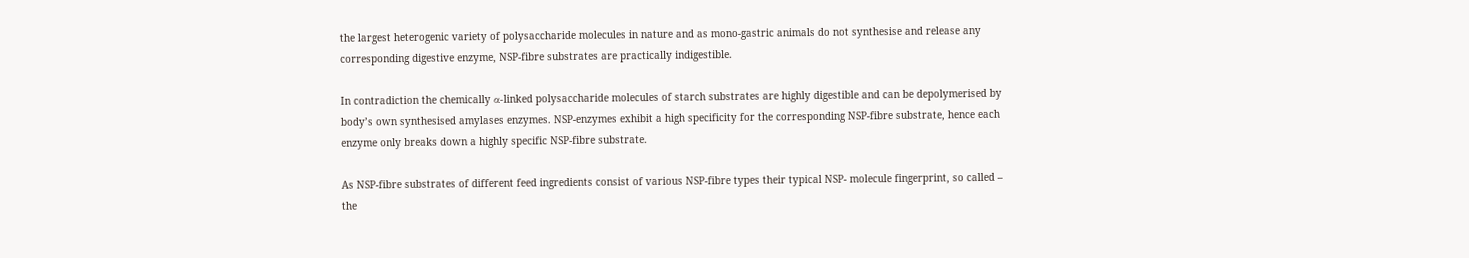the largest heterogenic variety of polysaccharide molecules in nature and as mono-gastric animals do not synthesise and release any corresponding digestive enzyme, NSP-fibre substrates are practically indigestible.

In contradiction the chemically α-linked polysaccharide molecules of starch substrates are highly digestible and can be depolymerised by body’s own synthesised amylases enzymes. NSP-enzymes exhibit a high specificity for the corresponding NSP-fibre substrate, hence each enzyme only breaks down a highly specific NSP-fibre substrate.

As NSP-fibre substrates of different feed ingredients consist of various NSP-fibre types their typical NSP- molecule fingerprint, so called – the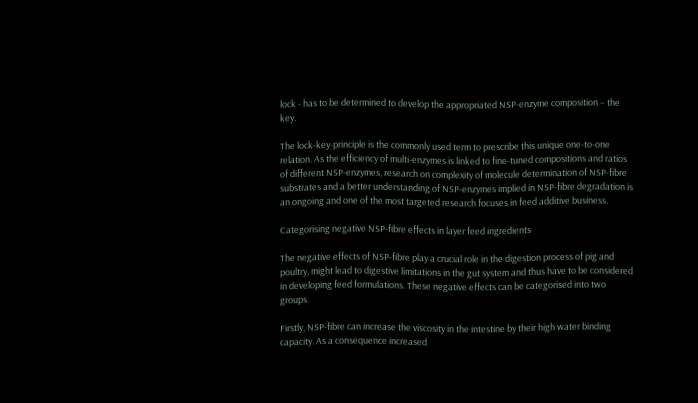lock - has to be determined to develop the appropriated NSP-enzyme composition – the key.

The lock-key-principle is the commonly used term to prescribe this unique one-to-one relation. As the efficiency of multi-enzymes is linked to fine-tuned compositions and ratios of different NSP-enzymes, research on complexity of molecule determination of NSP-fibre substrates and a better understanding of NSP-enzymes implied in NSP-fibre degradation is an ongoing and one of the most targeted research focuses in feed additive business.

Categorising negative NSP-fibre effects in layer feed ingredients

The negative effects of NSP-fibre play a crucial role in the digestion process of pig and poultry, might lead to digestive limitations in the gut system and thus have to be considered in developing feed formulations. These negative effects can be categorised into two groups.

Firstly, NSP-fibre can increase the viscosity in the intestine by their high water binding capacity. As a consequence increased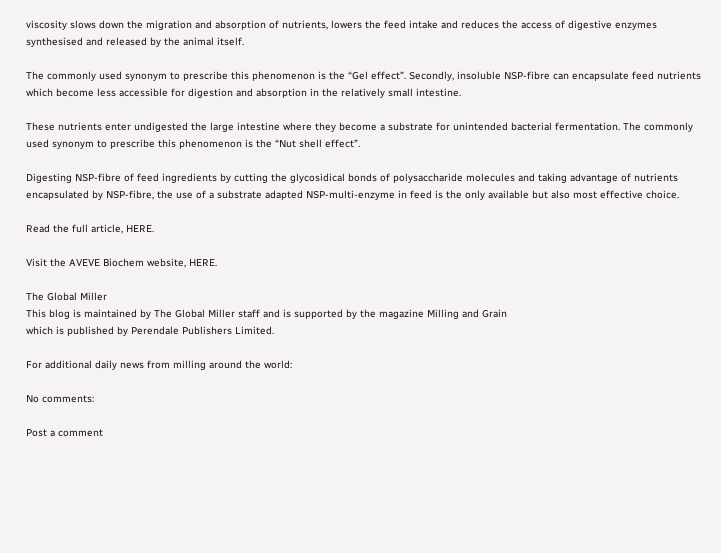viscosity slows down the migration and absorption of nutrients, lowers the feed intake and reduces the access of digestive enzymes synthesised and released by the animal itself.

The commonly used synonym to prescribe this phenomenon is the “Gel effect”. Secondly, insoluble NSP-fibre can encapsulate feed nutrients which become less accessible for digestion and absorption in the relatively small intestine.

These nutrients enter undigested the large intestine where they become a substrate for unintended bacterial fermentation. The commonly used synonym to prescribe this phenomenon is the “Nut shell effect”.

Digesting NSP-fibre of feed ingredients by cutting the glycosidical bonds of polysaccharide molecules and taking advantage of nutrients encapsulated by NSP-fibre, the use of a substrate adapted NSP-multi-enzyme in feed is the only available but also most effective choice.

Read the full article, HERE.

Visit the AVEVE Biochem website, HERE.

The Global Miller
This blog is maintained by The Global Miller staff and is supported by the magazine Milling and Grain
which is published by Perendale Publishers Limited.

For additional daily news from milling around the world:

No comments:

Post a comment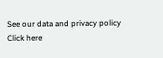See our data and privacy policy Click here